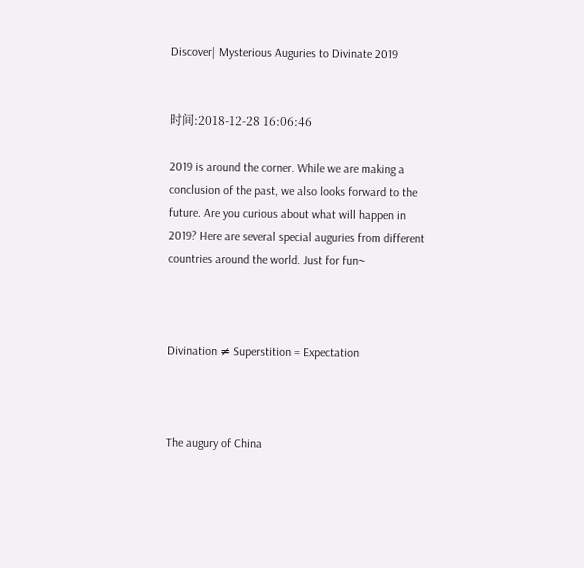Discover| Mysterious Auguries to Divinate 2019


时间:2018-12-28 16:06:46

2019 is around the corner. While we are making a conclusion of the past, we also looks forward to the future. Are you curious about what will happen in 2019? Here are several special auguries from different countries around the world. Just for fun~



Divination ≠ Superstition = Expectation



The augury of China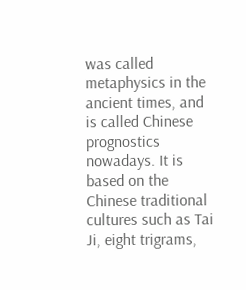was called metaphysics in the ancient times, and is called Chinese prognostics nowadays. It is based on the Chinese traditional cultures such as Tai Ji, eight trigrams,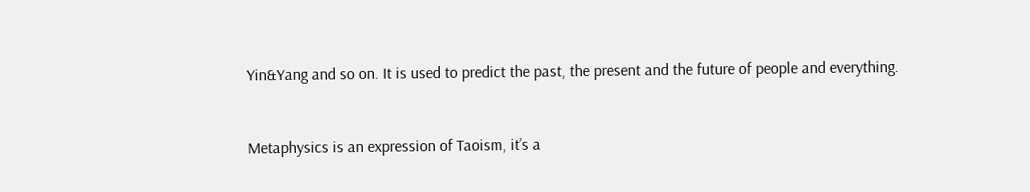Yin&Yang and so on. It is used to predict the past, the present and the future of people and everything.


Metaphysics is an expression of Taoism, it’s a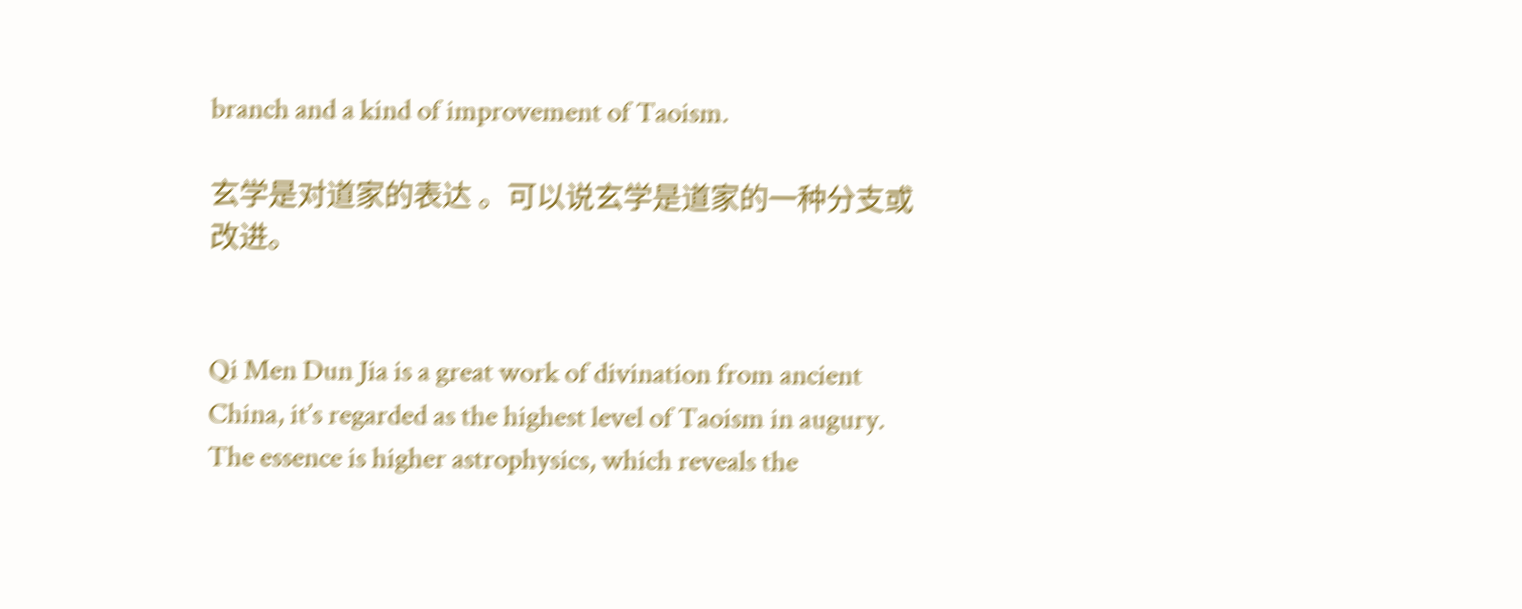branch and a kind of improvement of Taoism.

玄学是对道家的表达 。可以说玄学是道家的一种分支或改进。


Qi Men Dun Jia is a great work of divination from ancient China, it’s regarded as the highest level of Taoism in augury. The essence is higher astrophysics, which reveals the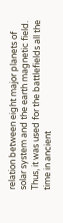relation between eight major planets of solar system and the earth magnetic field. Thus, it was used for the battlefields all the time in ancient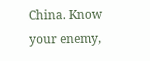China. Know your enemy,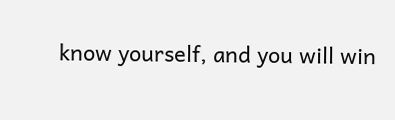know yourself, and you will win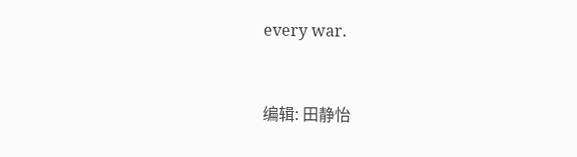every war.


编辑: 田静怡